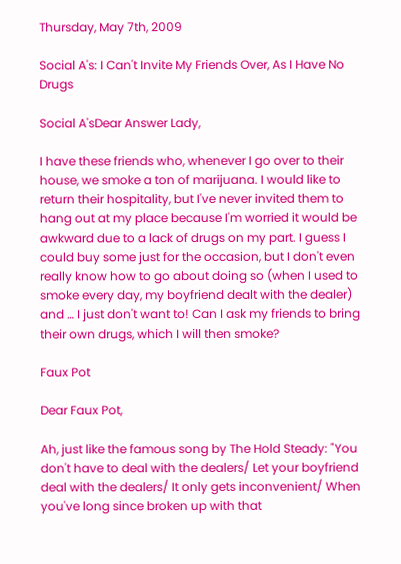Thursday, May 7th, 2009

Social A's: I Can't Invite My Friends Over, As I Have No Drugs

Social A'sDear Answer Lady,

I have these friends who, whenever I go over to their house, we smoke a ton of marijuana. I would like to return their hospitality, but I've never invited them to hang out at my place because I'm worried it would be awkward due to a lack of drugs on my part. I guess I could buy some just for the occasion, but I don't even really know how to go about doing so (when I used to smoke every day, my boyfriend dealt with the dealer) and … I just don't want to! Can I ask my friends to bring their own drugs, which I will then smoke?

Faux Pot

Dear Faux Pot,

Ah, just like the famous song by The Hold Steady: "You don't have to deal with the dealers/ Let your boyfriend deal with the dealers/ It only gets inconvenient/ When you've long since broken up with that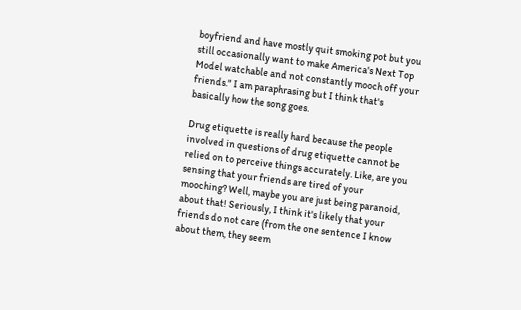boyfriend and have mostly quit smoking pot but you still occasionally want to make America's Next Top Model watchable and not constantly mooch off your friends." I am paraphrasing but I think that's basically how the song goes.

Drug etiquette is really hard because the people involved in questions of drug etiquette cannot be relied on to perceive things accurately. Like, are you sensing that your friends are tired of your mooching? Well, maybe you are just being paranoid, about that! Seriously, I think it's likely that your friends do not care (from the one sentence I know about them, they seem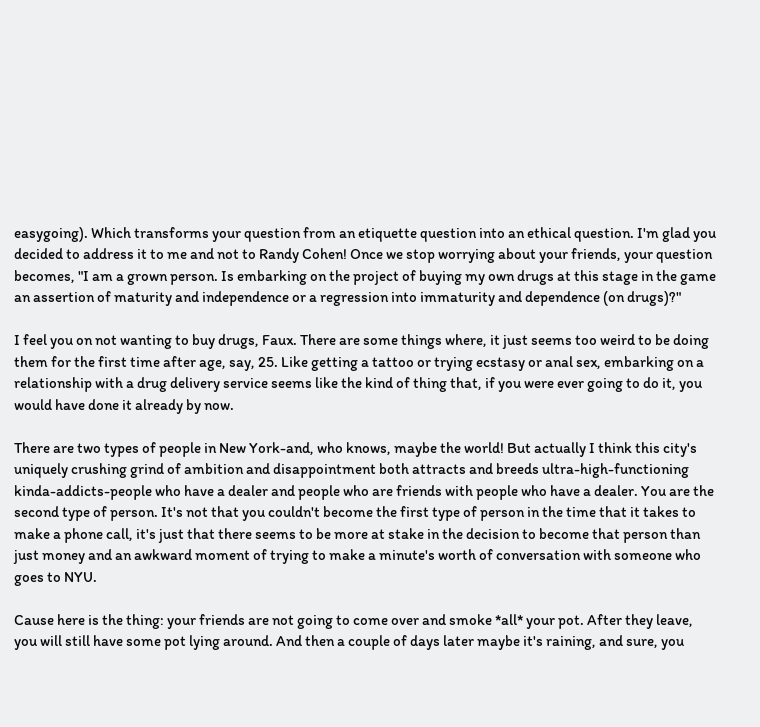easygoing). Which transforms your question from an etiquette question into an ethical question. I'm glad you decided to address it to me and not to Randy Cohen! Once we stop worrying about your friends, your question becomes, "I am a grown person. Is embarking on the project of buying my own drugs at this stage in the game an assertion of maturity and independence or a regression into immaturity and dependence (on drugs)?"

I feel you on not wanting to buy drugs, Faux. There are some things where, it just seems too weird to be doing them for the first time after age, say, 25. Like getting a tattoo or trying ecstasy or anal sex, embarking on a relationship with a drug delivery service seems like the kind of thing that, if you were ever going to do it, you would have done it already by now.

There are two types of people in New York-and, who knows, maybe the world! But actually I think this city's uniquely crushing grind of ambition and disappointment both attracts and breeds ultra-high-functioning kinda-addicts-people who have a dealer and people who are friends with people who have a dealer. You are the second type of person. It's not that you couldn't become the first type of person in the time that it takes to make a phone call, it's just that there seems to be more at stake in the decision to become that person than just money and an awkward moment of trying to make a minute's worth of conversation with someone who goes to NYU.

Cause here is the thing: your friends are not going to come over and smoke *all* your pot. After they leave, you will still have some pot lying around. And then a couple of days later maybe it's raining, and sure, you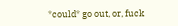*could* go out, or, fuck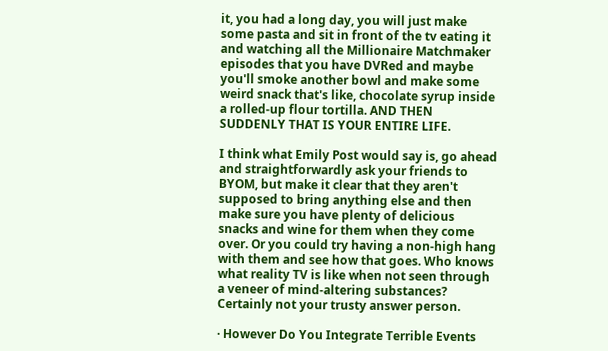it, you had a long day, you will just make some pasta and sit in front of the tv eating it and watching all the Millionaire Matchmaker episodes that you have DVRed and maybe you'll smoke another bowl and make some weird snack that's like, chocolate syrup inside a rolled-up flour tortilla. AND THEN SUDDENLY THAT IS YOUR ENTIRE LIFE.

I think what Emily Post would say is, go ahead and straightforwardly ask your friends to BYOM, but make it clear that they aren't supposed to bring anything else and then make sure you have plenty of delicious
snacks and wine for them when they come over. Or you could try having a non-high hang with them and see how that goes. Who knows what reality TV is like when not seen through a veneer of mind-altering substances? Certainly not your trusty answer person.

· However Do You Integrate Terrible Events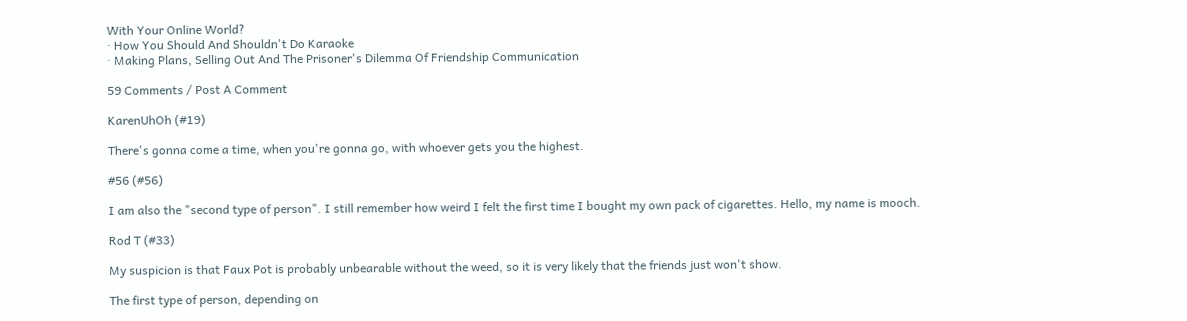With Your Online World?
· How You Should And Shouldn't Do Karaoke
· Making Plans, Selling Out And The Prisoner's Dilemma Of Friendship Communication

59 Comments / Post A Comment

KarenUhOh (#19)

There's gonna come a time, when you're gonna go, with whoever gets you the highest.

#56 (#56)

I am also the "second type of person". I still remember how weird I felt the first time I bought my own pack of cigarettes. Hello, my name is mooch.

Rod T (#33)

My suspicion is that Faux Pot is probably unbearable without the weed, so it is very likely that the friends just won't show.

The first type of person, depending on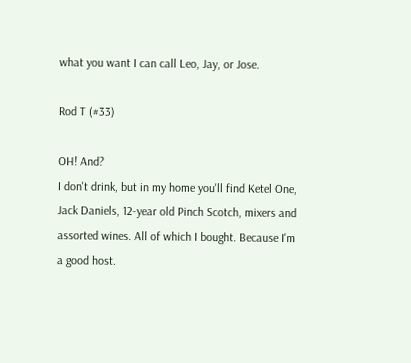what you want I can call Leo, Jay, or Jose.

Rod T (#33)

OH! And?
I don't drink, but in my home you'll find Ketel One, Jack Daniels, 12-year old Pinch Scotch, mixers and assorted wines. All of which I bought. Because I'm a good host.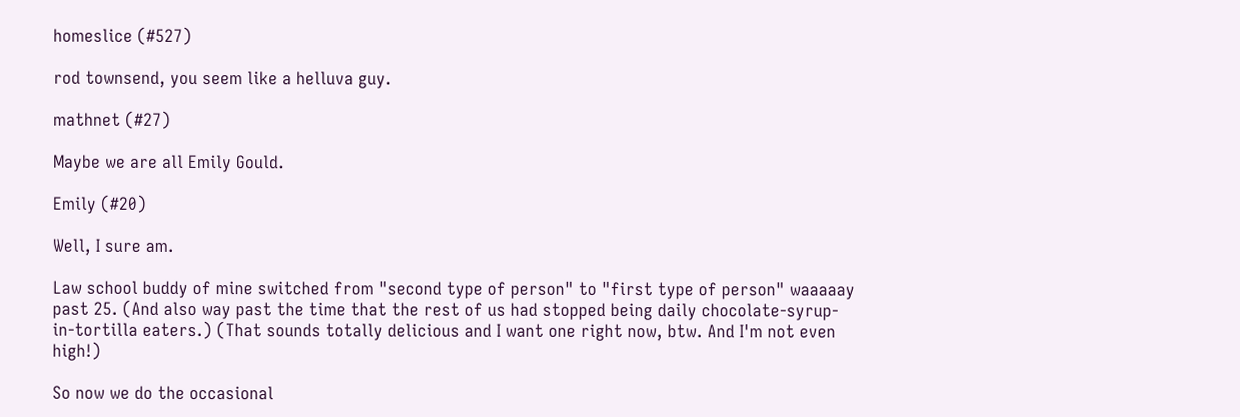homeslice (#527)

rod townsend, you seem like a helluva guy.

mathnet (#27)

Maybe we are all Emily Gould.

Emily (#20)

Well, I sure am.

Law school buddy of mine switched from "second type of person" to "first type of person" waaaaay past 25. (And also way past the time that the rest of us had stopped being daily chocolate-syrup-in-tortilla eaters.) (That sounds totally delicious and I want one right now, btw. And I'm not even high!)

So now we do the occasional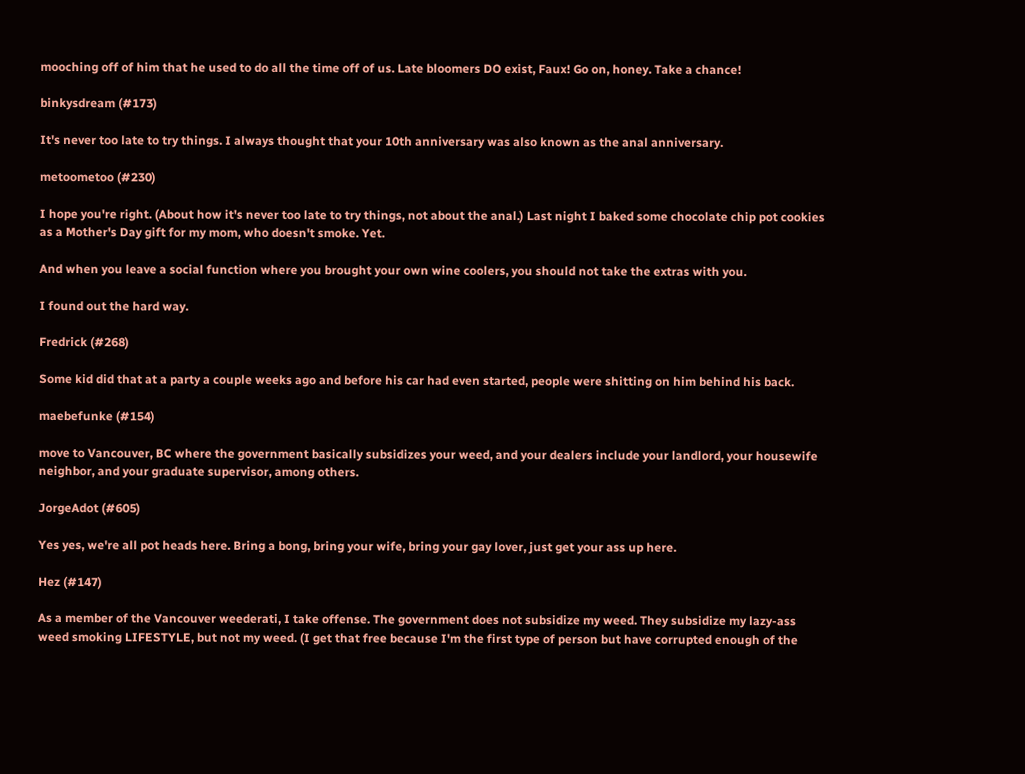mooching off of him that he used to do all the time off of us. Late bloomers DO exist, Faux! Go on, honey. Take a chance!

binkysdream (#173)

It's never too late to try things. I always thought that your 10th anniversary was also known as the anal anniversary.

metoometoo (#230)

I hope you're right. (About how it's never too late to try things, not about the anal.) Last night I baked some chocolate chip pot cookies as a Mother's Day gift for my mom, who doesn't smoke. Yet.

And when you leave a social function where you brought your own wine coolers, you should not take the extras with you.

I found out the hard way.

Fredrick (#268)

Some kid did that at a party a couple weeks ago and before his car had even started, people were shitting on him behind his back.

maebefunke (#154)

move to Vancouver, BC where the government basically subsidizes your weed, and your dealers include your landlord, your housewife neighbor, and your graduate supervisor, among others.

JorgeAdot (#605)

Yes yes, we're all pot heads here. Bring a bong, bring your wife, bring your gay lover, just get your ass up here.

Hez (#147)

As a member of the Vancouver weederati, I take offense. The government does not subsidize my weed. They subsidize my lazy-ass weed smoking LIFESTYLE, but not my weed. (I get that free because I'm the first type of person but have corrupted enough of the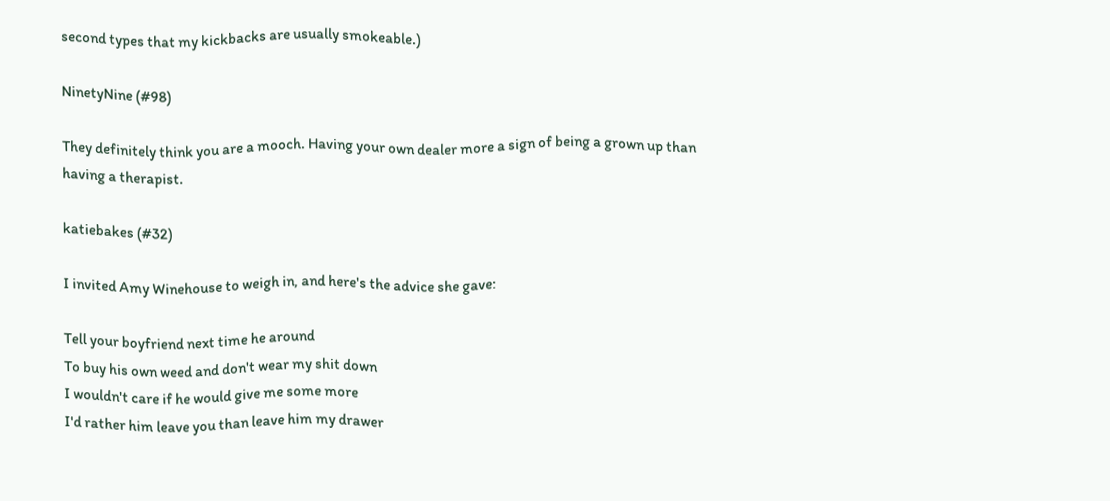second types that my kickbacks are usually smokeable.)

NinetyNine (#98)

They definitely think you are a mooch. Having your own dealer more a sign of being a grown up than having a therapist.

katiebakes (#32)

I invited Amy Winehouse to weigh in, and here's the advice she gave:

Tell your boyfriend next time he around
To buy his own weed and don't wear my shit down
I wouldn't care if he would give me some more
I'd rather him leave you than leave him my drawer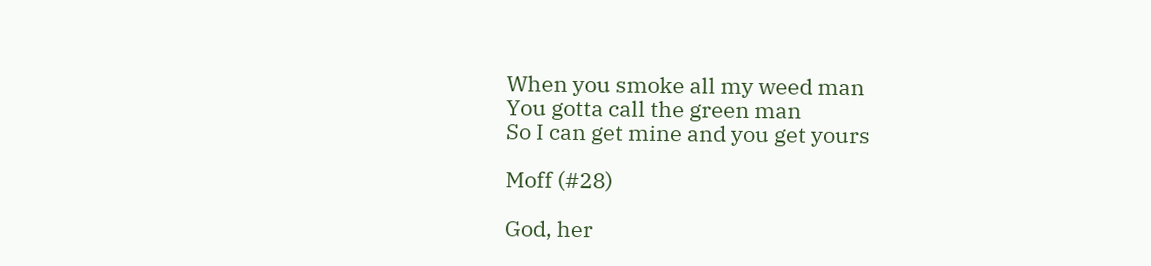When you smoke all my weed man
You gotta call the green man
So I can get mine and you get yours

Moff (#28)

God, her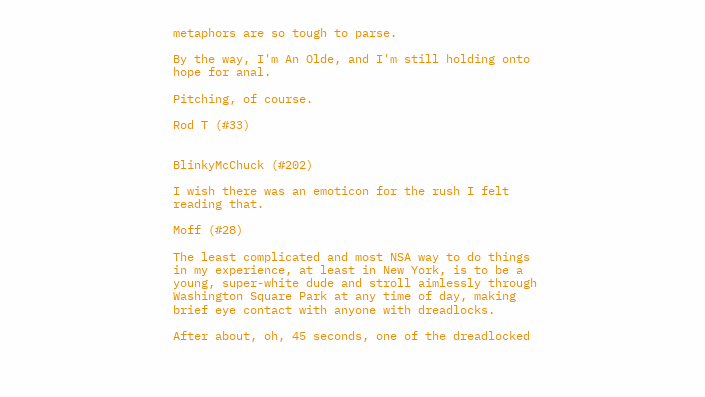metaphors are so tough to parse.

By the way, I'm An Olde, and I'm still holding onto hope for anal.

Pitching, of course.

Rod T (#33)


BlinkyMcChuck (#202)

I wish there was an emoticon for the rush I felt reading that.

Moff (#28)

The least complicated and most NSA way to do things in my experience, at least in New York, is to be a young, super-white dude and stroll aimlessly through Washington Square Park at any time of day, making brief eye contact with anyone with dreadlocks.

After about, oh, 45 seconds, one of the dreadlocked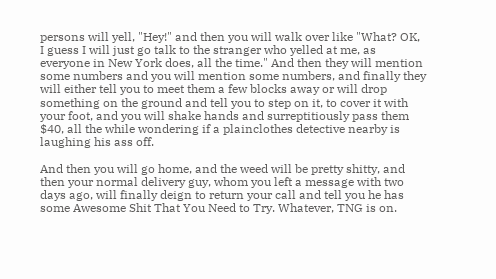persons will yell, "Hey!" and then you will walk over like "What? OK, I guess I will just go talk to the stranger who yelled at me, as everyone in New York does, all the time." And then they will mention some numbers and you will mention some numbers, and finally they will either tell you to meet them a few blocks away or will drop something on the ground and tell you to step on it, to cover it with your foot, and you will shake hands and surreptitiously pass them $40, all the while wondering if a plainclothes detective nearby is laughing his ass off.

And then you will go home, and the weed will be pretty shitty, and then your normal delivery guy, whom you left a message with two days ago, will finally deign to return your call and tell you he has some Awesome Shit That You Need to Try. Whatever, TNG is on.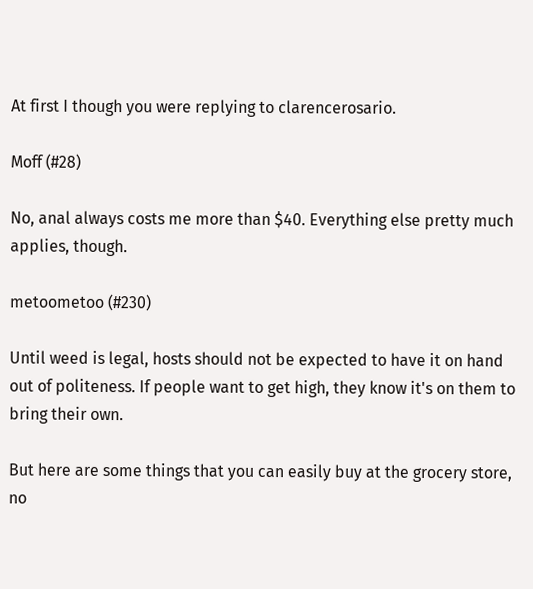At first I though you were replying to clarencerosario.

Moff (#28)

No, anal always costs me more than $40. Everything else pretty much applies, though.

metoometoo (#230)

Until weed is legal, hosts should not be expected to have it on hand out of politeness. If people want to get high, they know it's on them to bring their own.

But here are some things that you can easily buy at the grocery store, no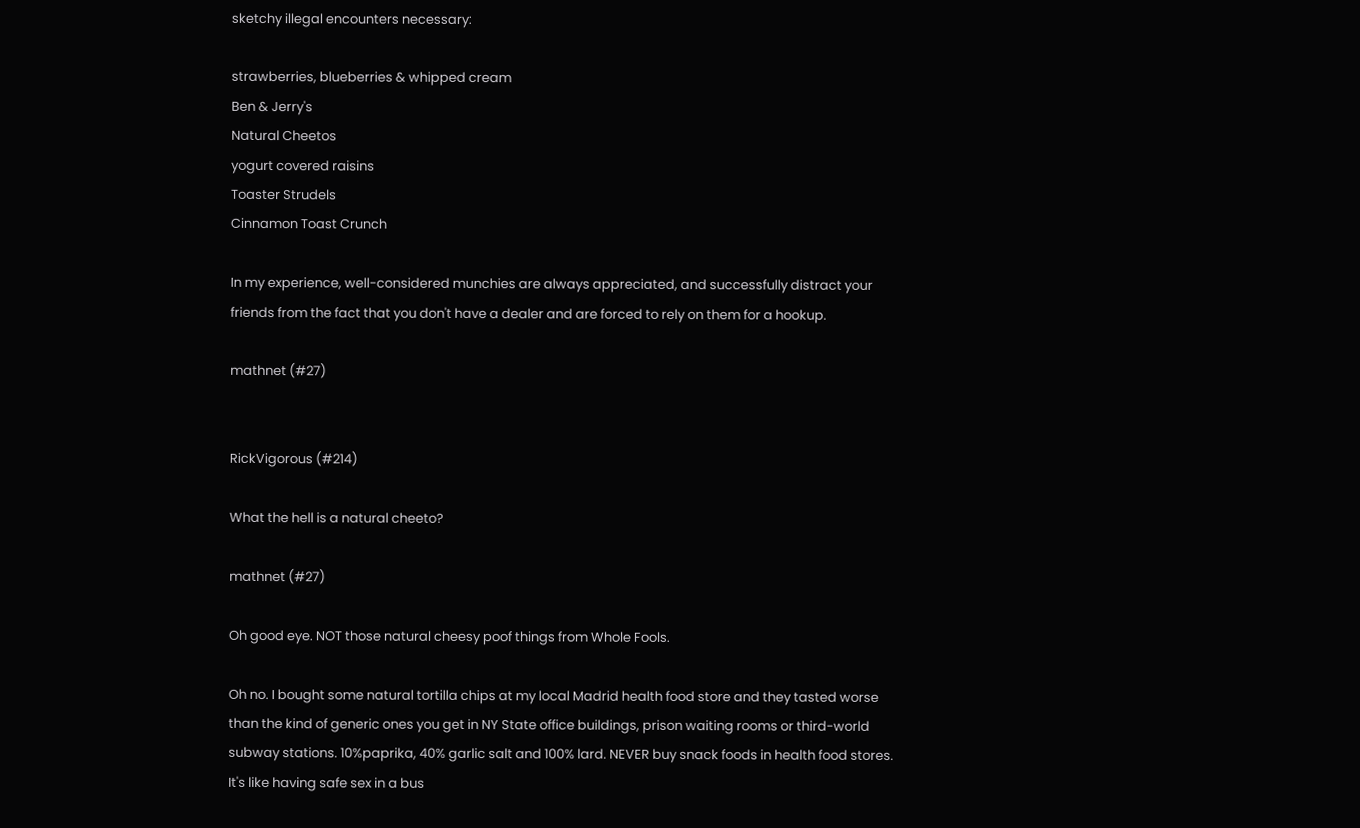sketchy illegal encounters necessary:

strawberries, blueberries & whipped cream
Ben & Jerry's
Natural Cheetos
yogurt covered raisins
Toaster Strudels
Cinnamon Toast Crunch

In my experience, well-considered munchies are always appreciated, and successfully distract your friends from the fact that you don't have a dealer and are forced to rely on them for a hookup.

mathnet (#27)


RickVigorous (#214)

What the hell is a natural cheeto?

mathnet (#27)

Oh good eye. NOT those natural cheesy poof things from Whole Fools.

Oh no. I bought some natural tortilla chips at my local Madrid health food store and they tasted worse than the kind of generic ones you get in NY State office buildings, prison waiting rooms or third-world subway stations. 10%paprika, 40% garlic salt and 100% lard. NEVER buy snack foods in health food stores. It's like having safe sex in a bus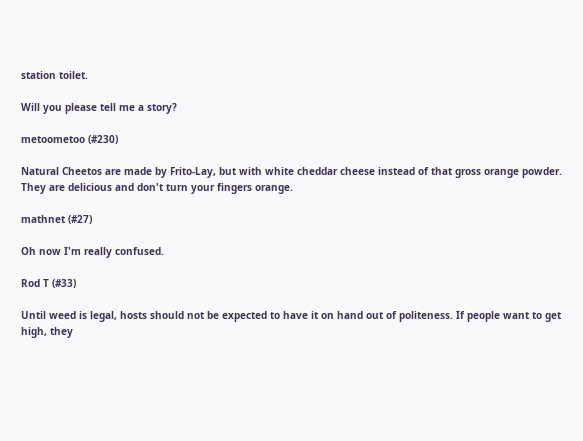station toilet.

Will you please tell me a story?

metoometoo (#230)

Natural Cheetos are made by Frito-Lay, but with white cheddar cheese instead of that gross orange powder. They are delicious and don't turn your fingers orange.

mathnet (#27)

Oh now I'm really confused.

Rod T (#33)

Until weed is legal, hosts should not be expected to have it on hand out of politeness. If people want to get high, they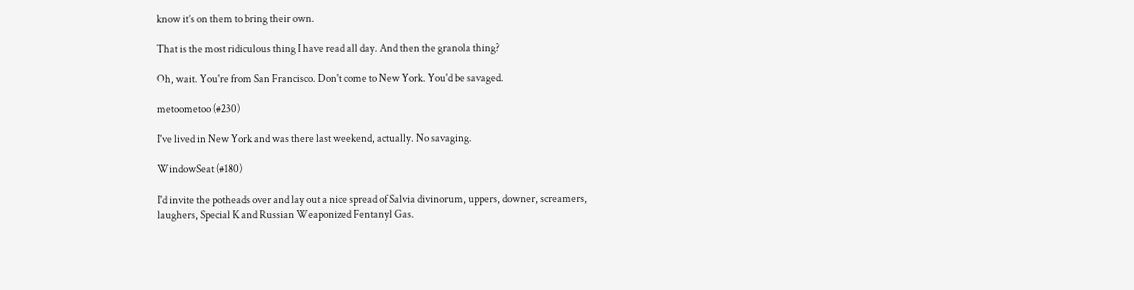know it’s on them to bring their own.

That is the most ridiculous thing I have read all day. And then the granola thing?

Oh, wait. You're from San Francisco. Don't come to New York. You'd be savaged.

metoometoo (#230)

I've lived in New York and was there last weekend, actually. No savaging.

WindowSeat (#180)

I'd invite the potheads over and lay out a nice spread of Salvia divinorum, uppers, downer, screamers, laughers, Special K and Russian Weaponized Fentanyl Gas.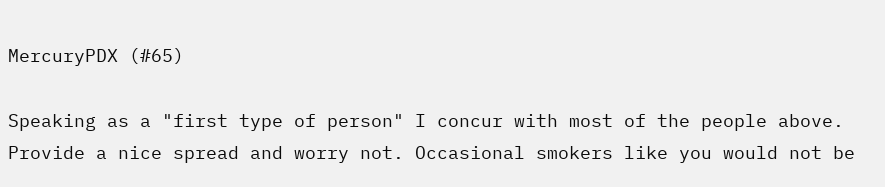MercuryPDX (#65)

Speaking as a "first type of person" I concur with most of the people above. Provide a nice spread and worry not. Occasional smokers like you would not be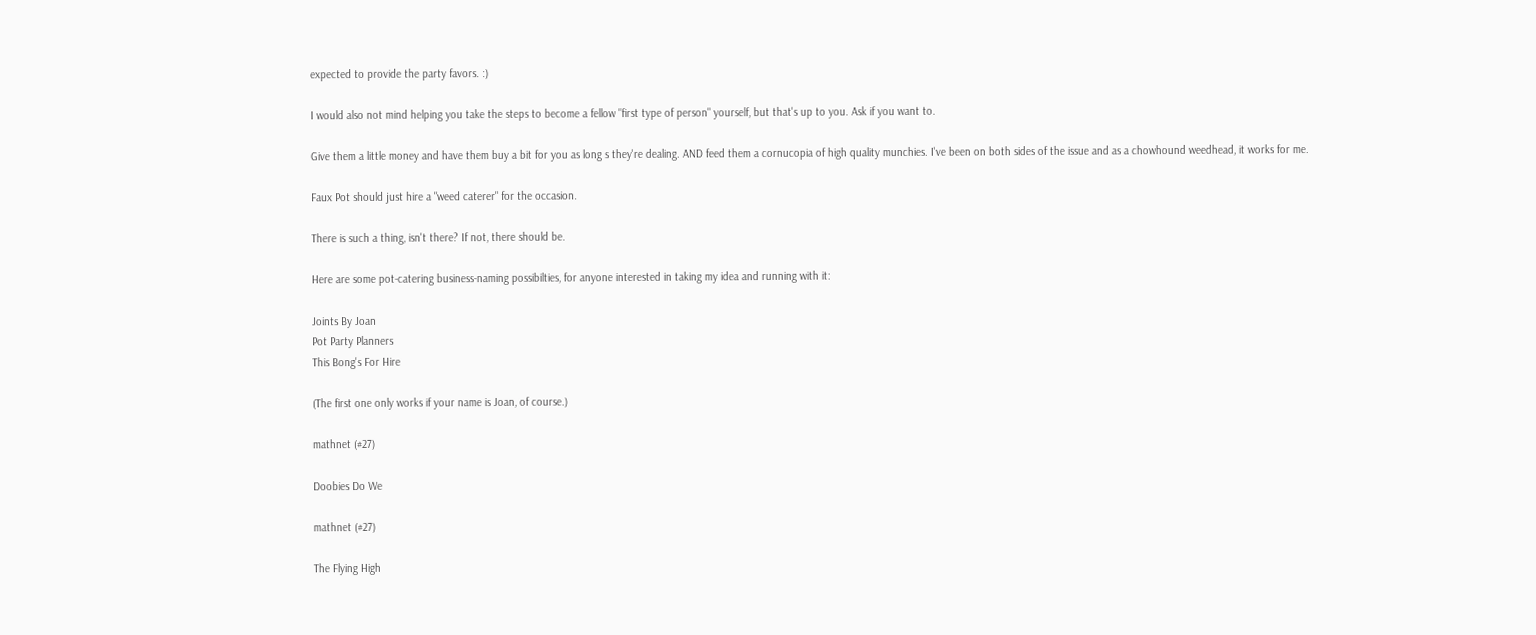expected to provide the party favors. :)

I would also not mind helping you take the steps to become a fellow "first type of person" yourself, but that's up to you. Ask if you want to.

Give them a little money and have them buy a bit for you as long s they're dealing. AND feed them a cornucopia of high quality munchies. I've been on both sides of the issue and as a chowhound weedhead, it works for me.

Faux Pot should just hire a "weed caterer" for the occasion.

There is such a thing, isn't there? If not, there should be.

Here are some pot-catering business-naming possibilties, for anyone interested in taking my idea and running with it:

Joints By Joan
Pot Party Planners
This Bong's For Hire

(The first one only works if your name is Joan, of course.)

mathnet (#27)

Doobies Do We

mathnet (#27)

The Flying High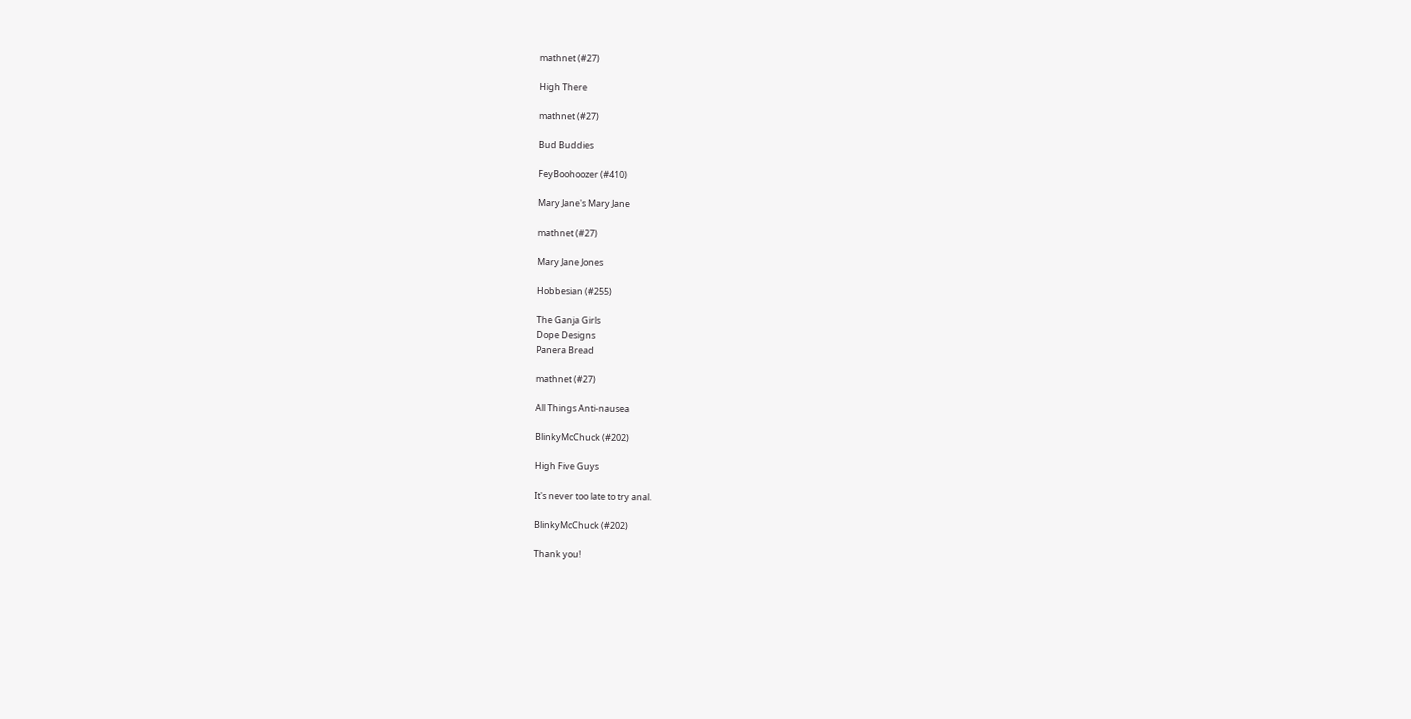mathnet (#27)

High There

mathnet (#27)

Bud Buddies

FeyBoohoozer (#410)

Mary Jane's Mary Jane

mathnet (#27)

Mary Jane Jones

Hobbesian (#255)

The Ganja Girls
Dope Designs
Panera Bread

mathnet (#27)

All Things Anti-nausea

BlinkyMcChuck (#202)

High Five Guys

It's never too late to try anal.

BlinkyMcChuck (#202)

Thank you!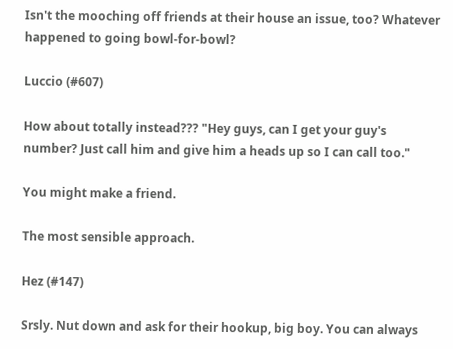Isn't the mooching off friends at their house an issue, too? Whatever happened to going bowl-for-bowl?

Luccio (#607)

How about totally instead??? "Hey guys, can I get your guy's number? Just call him and give him a heads up so I can call too."

You might make a friend.

The most sensible approach.

Hez (#147)

Srsly. Nut down and ask for their hookup, big boy. You can always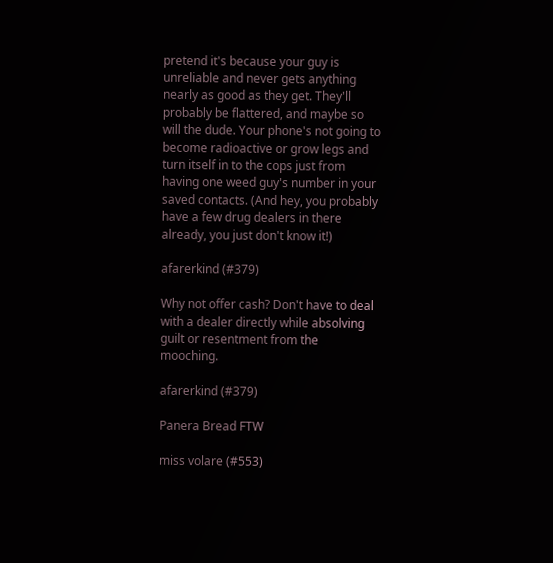pretend it's because your guy is unreliable and never gets anything nearly as good as they get. They'll probably be flattered, and maybe so will the dude. Your phone's not going to become radioactive or grow legs and turn itself in to the cops just from having one weed guy's number in your saved contacts. (And hey, you probably have a few drug dealers in there already, you just don't know it!)

afarerkind (#379)

Why not offer cash? Don't have to deal with a dealer directly while absolving guilt or resentment from the mooching.

afarerkind (#379)

Panera Bread FTW

miss volare (#553)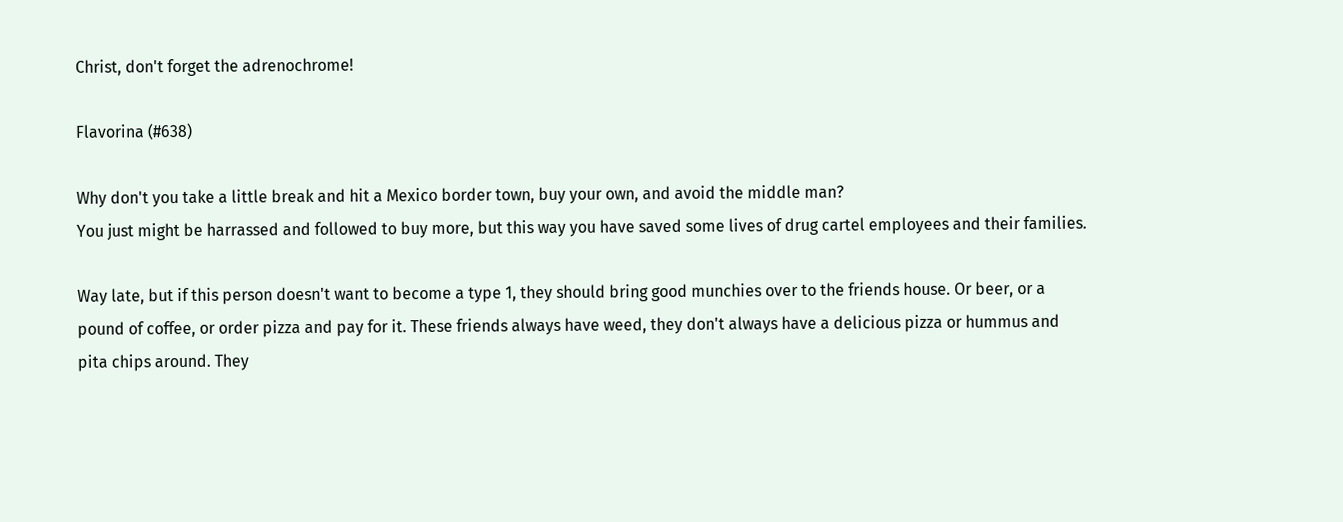Christ, don't forget the adrenochrome!

Flavorina (#638)

Why don't you take a little break and hit a Mexico border town, buy your own, and avoid the middle man?
You just might be harrassed and followed to buy more, but this way you have saved some lives of drug cartel employees and their families.

Way late, but if this person doesn't want to become a type 1, they should bring good munchies over to the friends house. Or beer, or a pound of coffee, or order pizza and pay for it. These friends always have weed, they don't always have a delicious pizza or hummus and pita chips around. They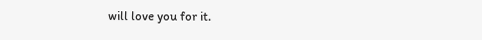will love you for it.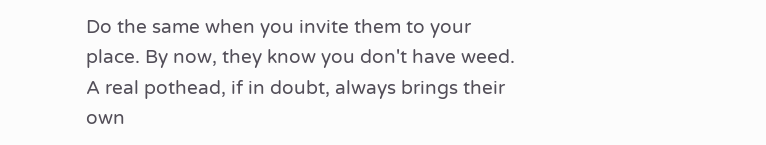Do the same when you invite them to your place. By now, they know you don't have weed. A real pothead, if in doubt, always brings their own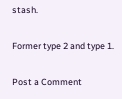stash.

Former type 2 and type 1.

Post a Comment